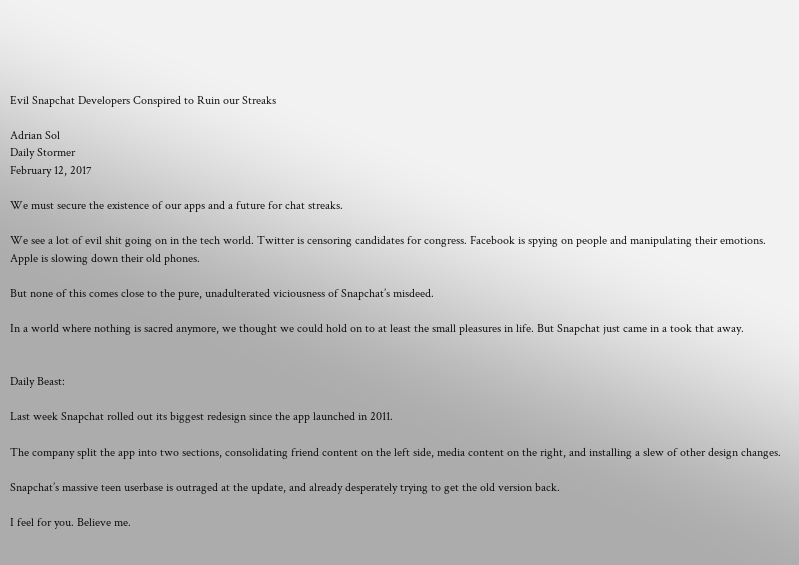Evil Snapchat Developers Conspired to Ruin our Streaks

Adrian Sol
Daily Stormer
February 12, 2017

We must secure the existence of our apps and a future for chat streaks.

We see a lot of evil shit going on in the tech world. Twitter is censoring candidates for congress. Facebook is spying on people and manipulating their emotions. Apple is slowing down their old phones.

But none of this comes close to the pure, unadulterated viciousness of Snapchat’s misdeed.

In a world where nothing is sacred anymore, we thought we could hold on to at least the small pleasures in life. But Snapchat just came in a took that away.


Daily Beast:

Last week Snapchat rolled out its biggest redesign since the app launched in 2011.

The company split the app into two sections, consolidating friend content on the left side, media content on the right, and installing a slew of other design changes.

Snapchat’s massive teen userbase is outraged at the update, and already desperately trying to get the old version back.

I feel for you. Believe me.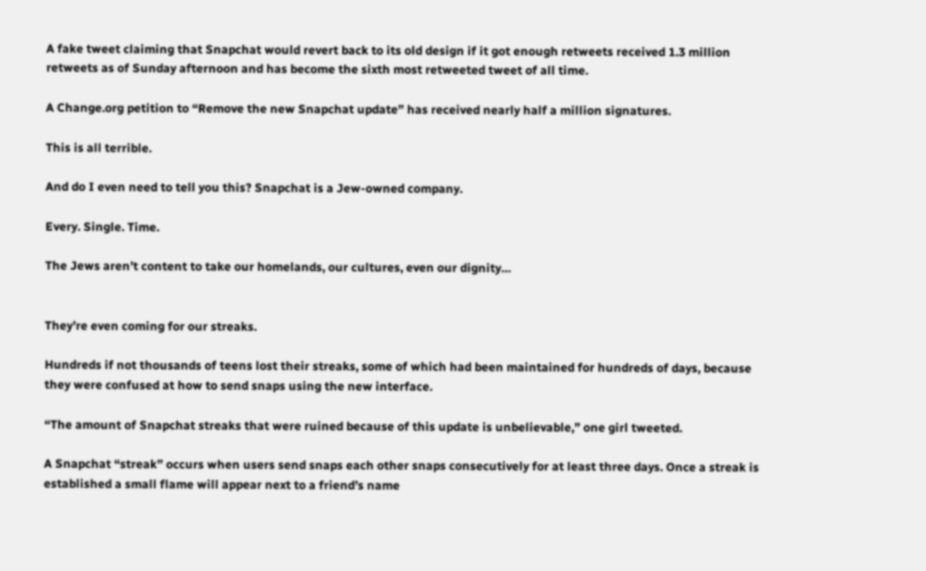A fake tweet claiming that Snapchat would revert back to its old design if it got enough retweets received 1.3 million retweets as of Sunday afternoon and has become the sixth most retweeted tweet of all time.

A Change.org petition to “Remove the new Snapchat update” has received nearly half a million signatures.

This is all terrible.

And do I even need to tell you this? Snapchat is a Jew-owned company.

Every. Single. Time.

The Jews aren’t content to take our homelands, our cultures, even our dignity…


They’re even coming for our streaks.

Hundreds if not thousands of teens lost their streaks, some of which had been maintained for hundreds of days, because they were confused at how to send snaps using the new interface.

“The amount of Snapchat streaks that were ruined because of this update is unbelievable,” one girl tweeted.

A Snapchat “streak” occurs when users send snaps each other snaps consecutively for at least three days. Once a streak is established a small flame will appear next to a friend’s name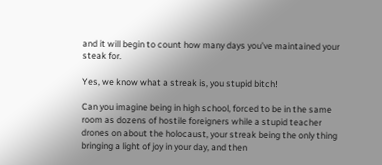and it will begin to count how many days you’ve maintained your steak for.

Yes, we know what a streak is, you stupid bitch!

Can you imagine being in high school, forced to be in the same room as dozens of hostile foreigners while a stupid teacher drones on about the holocaust, your streak being the only thing bringing a light of joy in your day, and then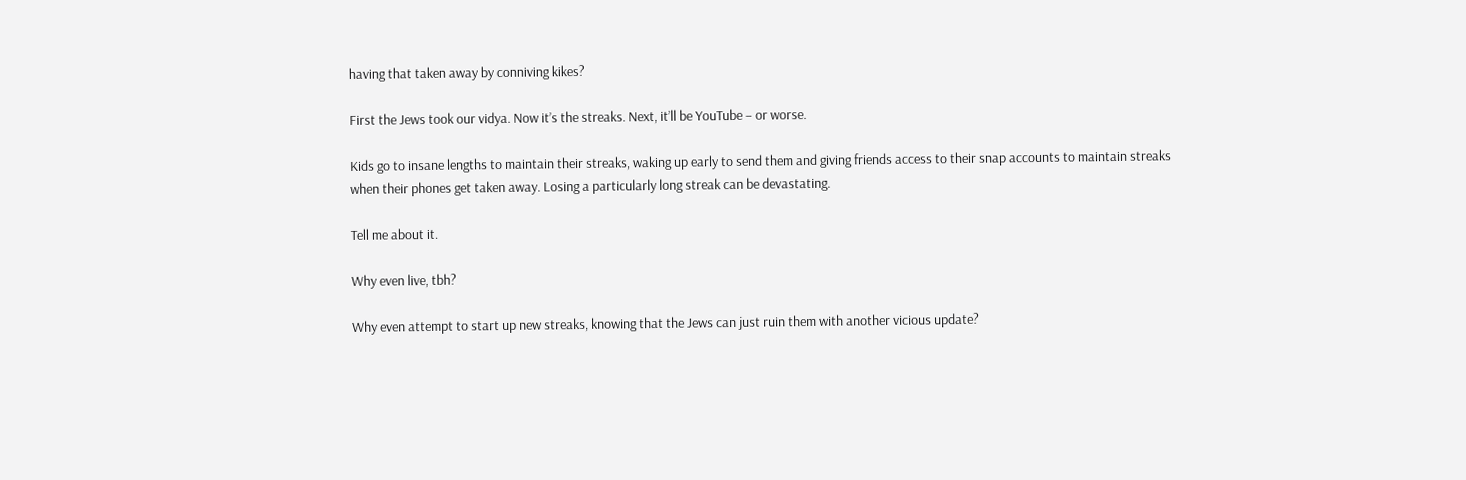having that taken away by conniving kikes?

First the Jews took our vidya. Now it’s the streaks. Next, it’ll be YouTube – or worse.

Kids go to insane lengths to maintain their streaks, waking up early to send them and giving friends access to their snap accounts to maintain streaks when their phones get taken away. Losing a particularly long streak can be devastating.

Tell me about it.

Why even live, tbh?

Why even attempt to start up new streaks, knowing that the Jews can just ruin them with another vicious update?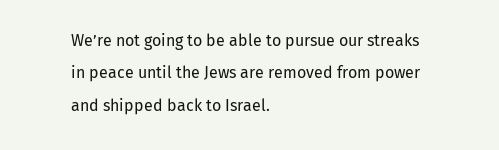We’re not going to be able to pursue our streaks in peace until the Jews are removed from power and shipped back to Israel.